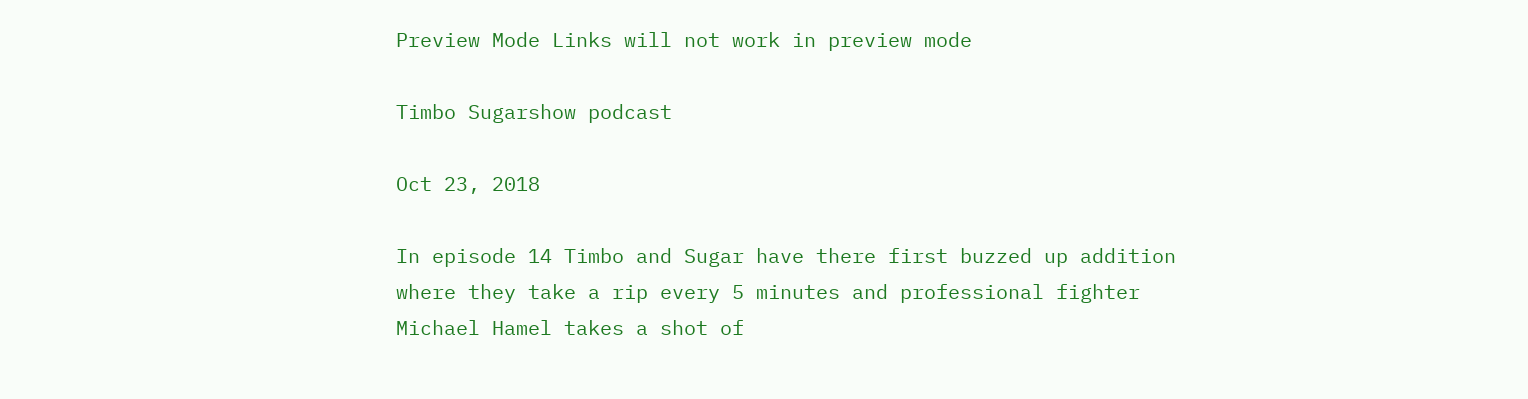Preview Mode Links will not work in preview mode

Timbo Sugarshow podcast

Oct 23, 2018

In episode 14 Timbo and Sugar have there first buzzed up addition where they take a rip every 5 minutes and professional fighter Michael Hamel takes a shot of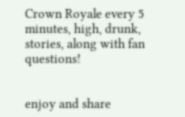Crown Royale every 5 minutes, high, drunk, stories, along with fan questions!


enjoy and share